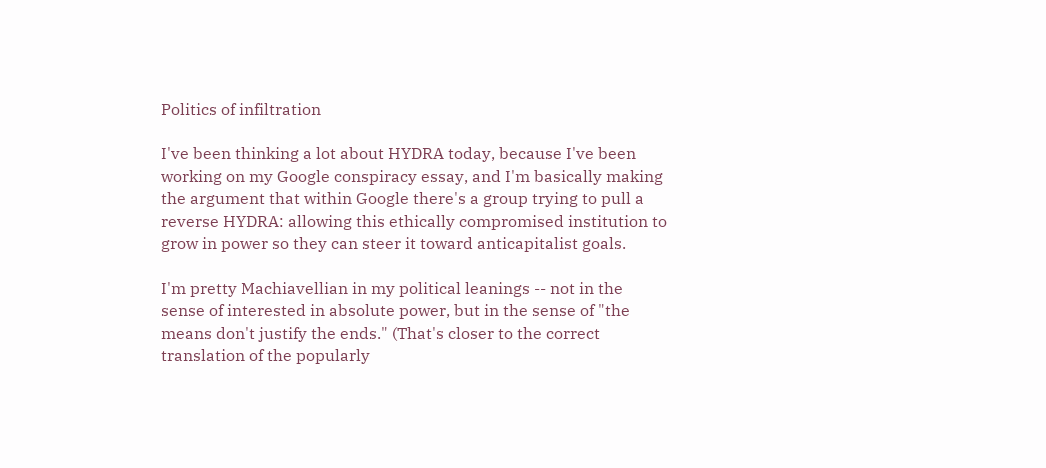Politics of infiltration

I've been thinking a lot about HYDRA today, because I've been working on my Google conspiracy essay, and I'm basically making the argument that within Google there's a group trying to pull a reverse HYDRA: allowing this ethically compromised institution to grow in power so they can steer it toward anticapitalist goals.

I'm pretty Machiavellian in my political leanings -- not in the sense of interested in absolute power, but in the sense of "the means don't justify the ends." (That's closer to the correct translation of the popularly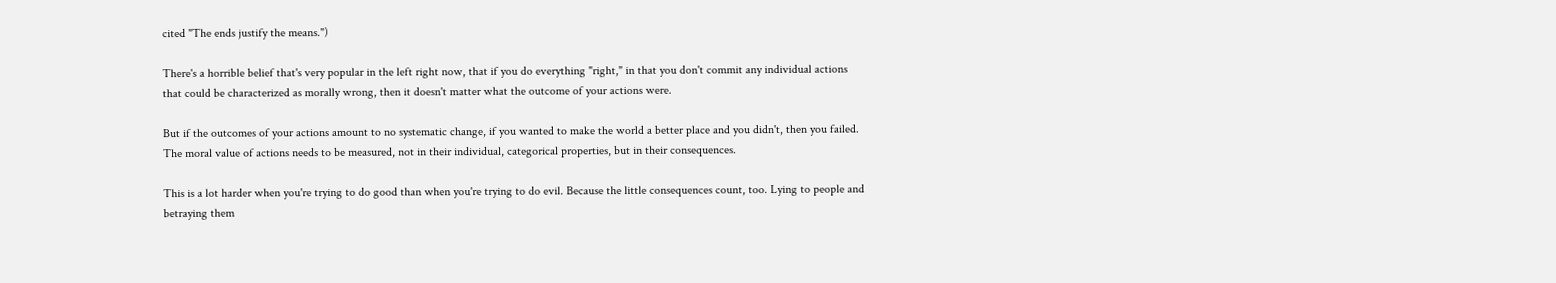cited "The ends justify the means.")

There's a horrible belief that's very popular in the left right now, that if you do everything "right," in that you don't commit any individual actions that could be characterized as morally wrong, then it doesn't matter what the outcome of your actions were.

But if the outcomes of your actions amount to no systematic change, if you wanted to make the world a better place and you didn't, then you failed. The moral value of actions needs to be measured, not in their individual, categorical properties, but in their consequences.

This is a lot harder when you're trying to do good than when you're trying to do evil. Because the little consequences count, too. Lying to people and betraying them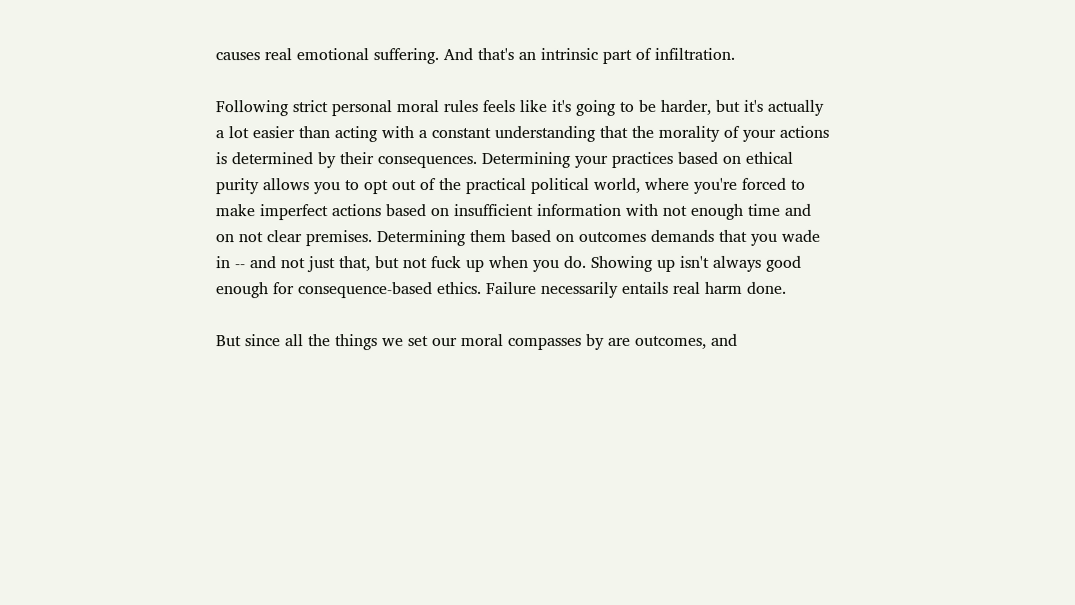causes real emotional suffering. And that's an intrinsic part of infiltration.

Following strict personal moral rules feels like it's going to be harder, but it's actually a lot easier than acting with a constant understanding that the morality of your actions is determined by their consequences. Determining your practices based on ethical purity allows you to opt out of the practical political world, where you're forced to make imperfect actions based on insufficient information with not enough time and on not clear premises. Determining them based on outcomes demands that you wade in -- and not just that, but not fuck up when you do. Showing up isn't always good enough for consequence-based ethics. Failure necessarily entails real harm done.

But since all the things we set our moral compasses by are outcomes, and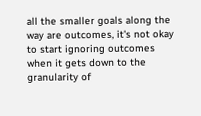all the smaller goals along the way are outcomes, it's not okay to start ignoring outcomes when it gets down to the granularity of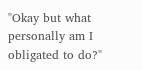"Okay but what personally am I obligated to do?"